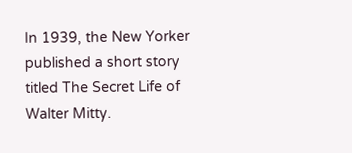In 1939, the New Yorker published a short story titled The Secret Life of Walter Mitty.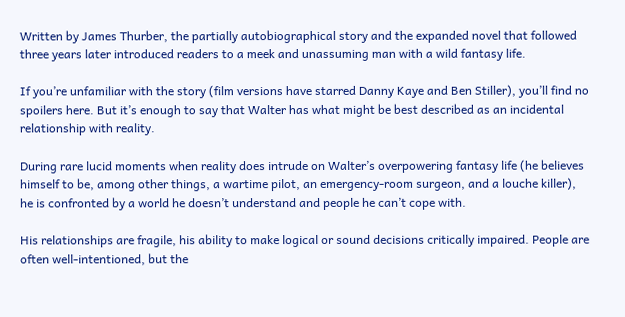Written by James Thurber, the partially autobiographical story and the expanded novel that followed three years later introduced readers to a meek and unassuming man with a wild fantasy life.

If you’re unfamiliar with the story (film versions have starred Danny Kaye and Ben Stiller), you’ll find no spoilers here. But it’s enough to say that Walter has what might be best described as an incidental relationship with reality.

During rare lucid moments when reality does intrude on Walter’s overpowering fantasy life (he believes himself to be, among other things, a wartime pilot, an emergency-room surgeon, and a louche killer), he is confronted by a world he doesn’t understand and people he can’t cope with.

His relationships are fragile, his ability to make logical or sound decisions critically impaired. People are often well-intentioned, but the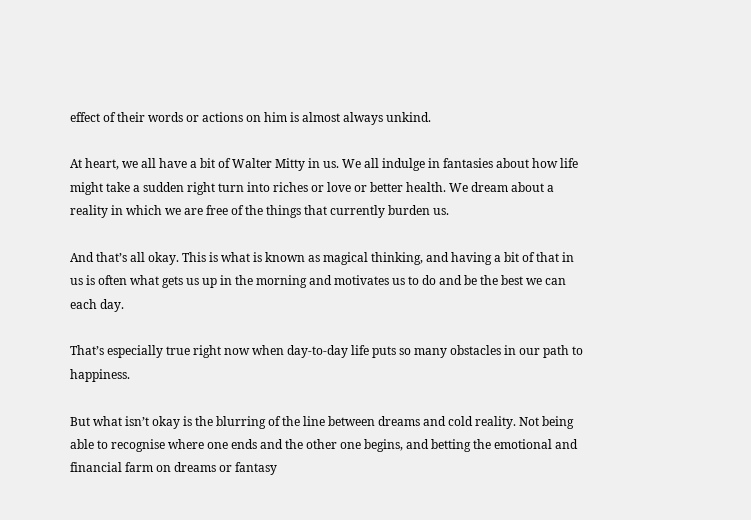effect of their words or actions on him is almost always unkind.

At heart, we all have a bit of Walter Mitty in us. We all indulge in fantasies about how life might take a sudden right turn into riches or love or better health. We dream about a reality in which we are free of the things that currently burden us.

And that’s all okay. This is what is known as magical thinking, and having a bit of that in us is often what gets us up in the morning and motivates us to do and be the best we can each day.

That’s especially true right now when day-to-day life puts so many obstacles in our path to happiness.

But what isn’t okay is the blurring of the line between dreams and cold reality. Not being able to recognise where one ends and the other one begins, and betting the emotional and financial farm on dreams or fantasy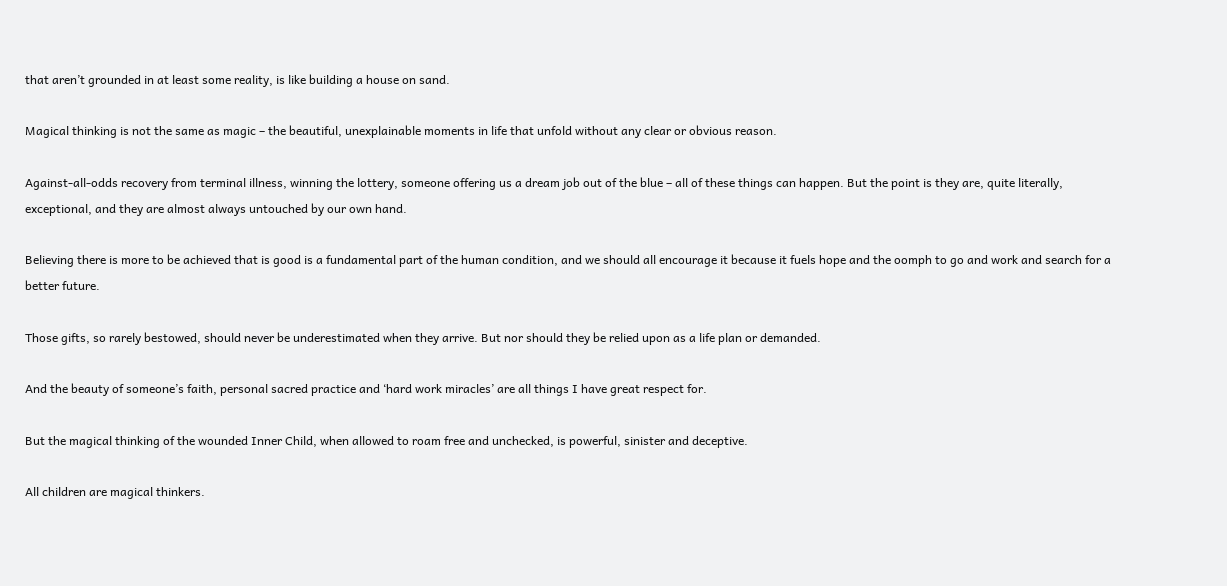that aren’t grounded in at least some reality, is like building a house on sand.

Magical thinking is not the same as magic – the beautiful, unexplainable moments in life that unfold without any clear or obvious reason.

Against-all-odds recovery from terminal illness, winning the lottery, someone offering us a dream job out of the blue – all of these things can happen. But the point is they are, quite literally, exceptional, and they are almost always untouched by our own hand.

Believing there is more to be achieved that is good is a fundamental part of the human condition, and we should all encourage it because it fuels hope and the oomph to go and work and search for a better future.

Those gifts, so rarely bestowed, should never be underestimated when they arrive. But nor should they be relied upon as a life plan or demanded.

And the beauty of someone’s faith, personal sacred practice and ‘hard work miracles’ are all things I have great respect for.

But the magical thinking of the wounded Inner Child, when allowed to roam free and unchecked, is powerful, sinister and deceptive.

All children are magical thinkers.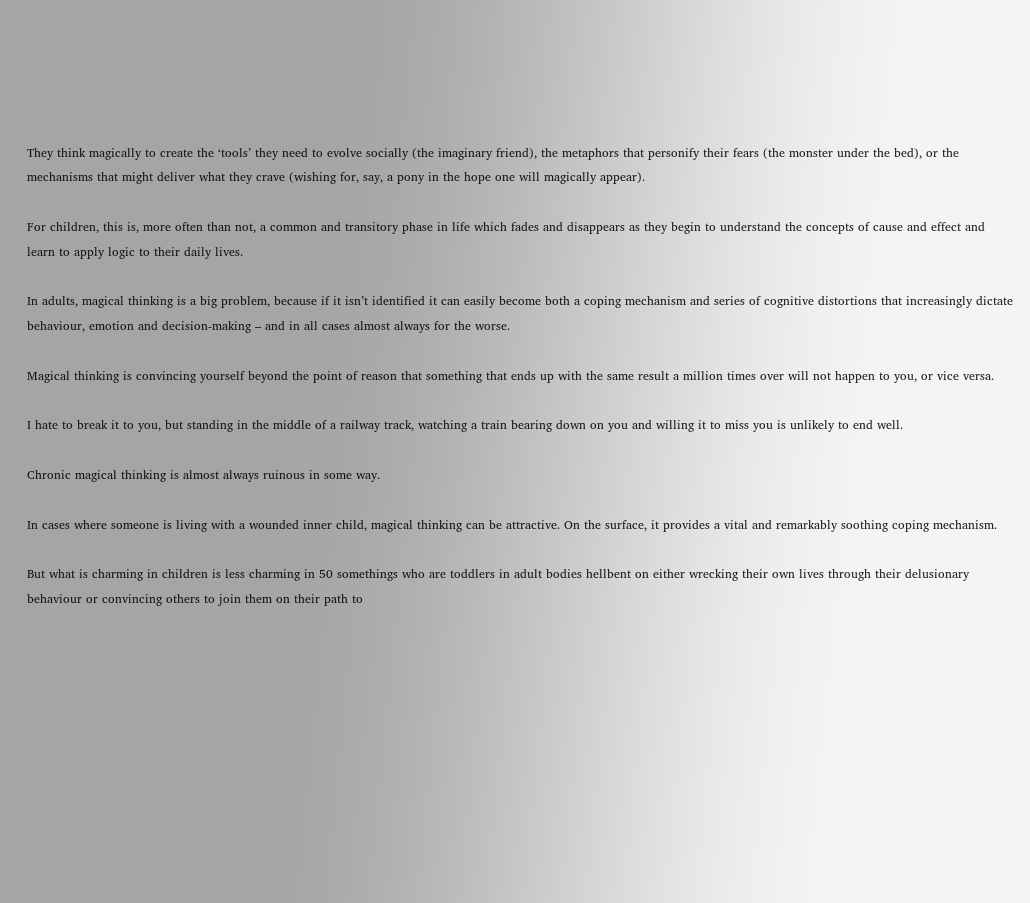They think magically to create the ‘tools’ they need to evolve socially (the imaginary friend), the metaphors that personify their fears (the monster under the bed), or the mechanisms that might deliver what they crave (wishing for, say, a pony in the hope one will magically appear).

For children, this is, more often than not, a common and transitory phase in life which fades and disappears as they begin to understand the concepts of cause and effect and learn to apply logic to their daily lives.

In adults, magical thinking is a big problem, because if it isn’t identified it can easily become both a coping mechanism and series of cognitive distortions that increasingly dictate behaviour, emotion and decision-making – and in all cases almost always for the worse.

Magical thinking is convincing yourself beyond the point of reason that something that ends up with the same result a million times over will not happen to you, or vice versa.

I hate to break it to you, but standing in the middle of a railway track, watching a train bearing down on you and willing it to miss you is unlikely to end well.

Chronic magical thinking is almost always ruinous in some way.

In cases where someone is living with a wounded inner child, magical thinking can be attractive. On the surface, it provides a vital and remarkably soothing coping mechanism.

But what is charming in children is less charming in 50 somethings who are toddlers in adult bodies hellbent on either wrecking their own lives through their delusionary behaviour or convincing others to join them on their path to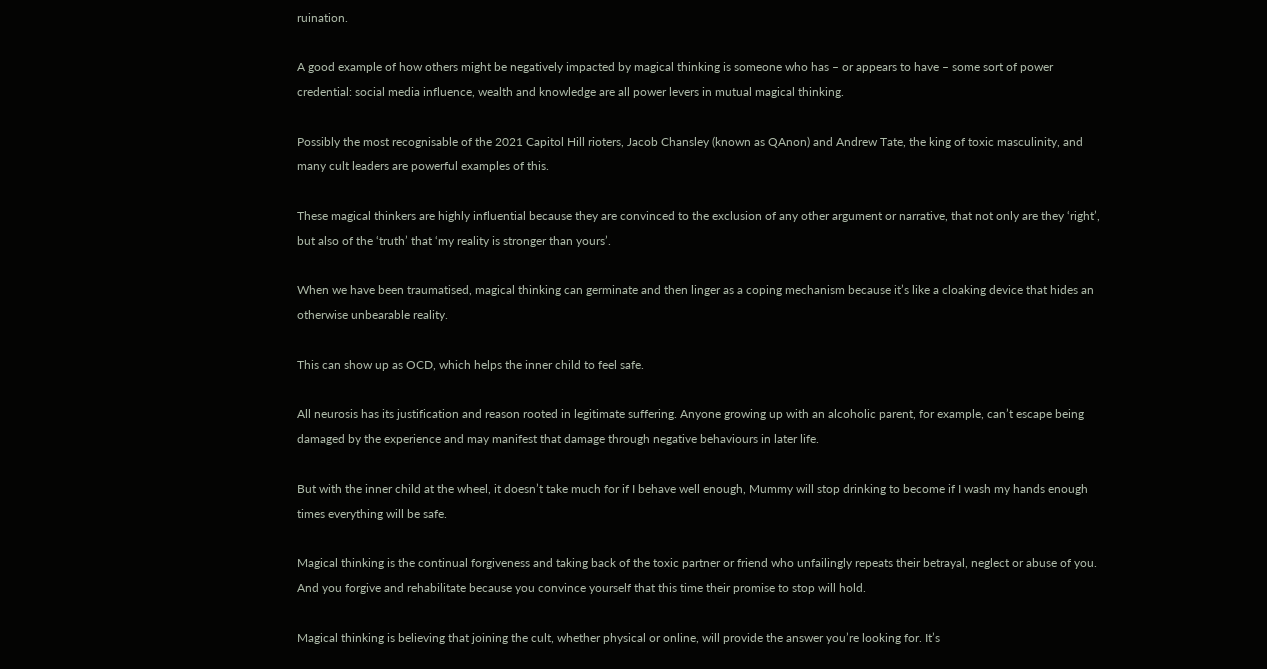ruination.

A good example of how others might be negatively impacted by magical thinking is someone who has – or appears to have – some sort of power credential: social media influence, wealth and knowledge are all power levers in mutual magical thinking.

Possibly the most recognisable of the 2021 Capitol Hill rioters, Jacob Chansley (known as QAnon) and Andrew Tate, the king of toxic masculinity, and many cult leaders are powerful examples of this.

These magical thinkers are highly influential because they are convinced to the exclusion of any other argument or narrative, that not only are they ‘right’, but also of the ‘truth’ that ‘my reality is stronger than yours’.

When we have been traumatised, magical thinking can germinate and then linger as a coping mechanism because it’s like a cloaking device that hides an otherwise unbearable reality.

This can show up as OCD, which helps the inner child to feel safe.

All neurosis has its justification and reason rooted in legitimate suffering. Anyone growing up with an alcoholic parent, for example, can’t escape being damaged by the experience and may manifest that damage through negative behaviours in later life.

But with the inner child at the wheel, it doesn’t take much for if I behave well enough, Mummy will stop drinking to become if I wash my hands enough times everything will be safe.

Magical thinking is the continual forgiveness and taking back of the toxic partner or friend who unfailingly repeats their betrayal, neglect or abuse of you. And you forgive and rehabilitate because you convince yourself that this time their promise to stop will hold.

Magical thinking is believing that joining the cult, whether physical or online, will provide the answer you’re looking for. It’s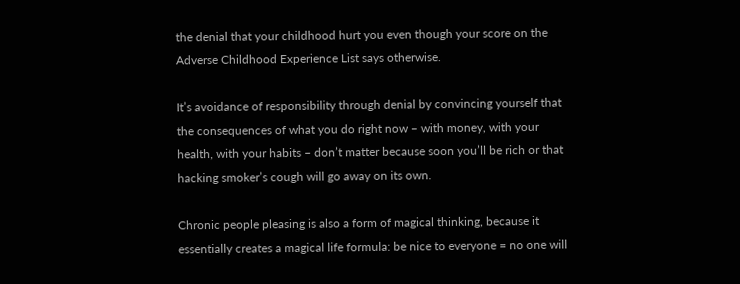the denial that your childhood hurt you even though your score on the Adverse Childhood Experience List says otherwise.

It’s avoidance of responsibility through denial by convincing yourself that the consequences of what you do right now – with money, with your health, with your habits – don’t matter because soon you’ll be rich or that hacking smoker’s cough will go away on its own.

Chronic people pleasing is also a form of magical thinking, because it essentially creates a magical life formula: be nice to everyone = no one will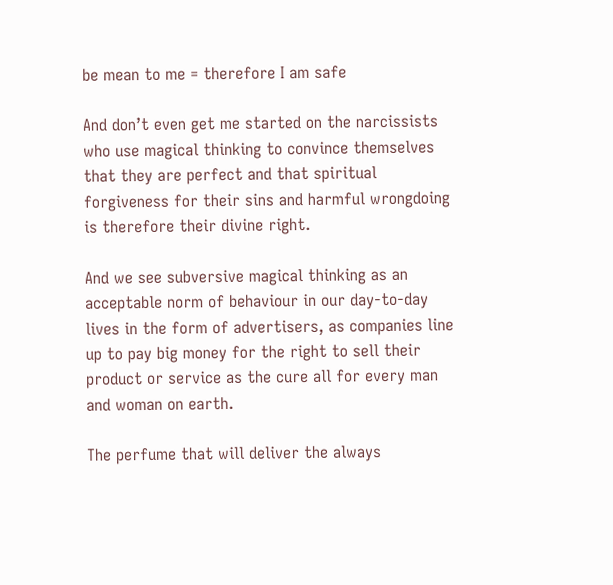be mean to me = therefore I am safe

And don’t even get me started on the narcissists who use magical thinking to convince themselves that they are perfect and that spiritual forgiveness for their sins and harmful wrongdoing is therefore their divine right.

And we see subversive magical thinking as an acceptable norm of behaviour in our day-to-day lives in the form of advertisers, as companies line up to pay big money for the right to sell their product or service as the cure all for every man and woman on earth.

The perfume that will deliver the always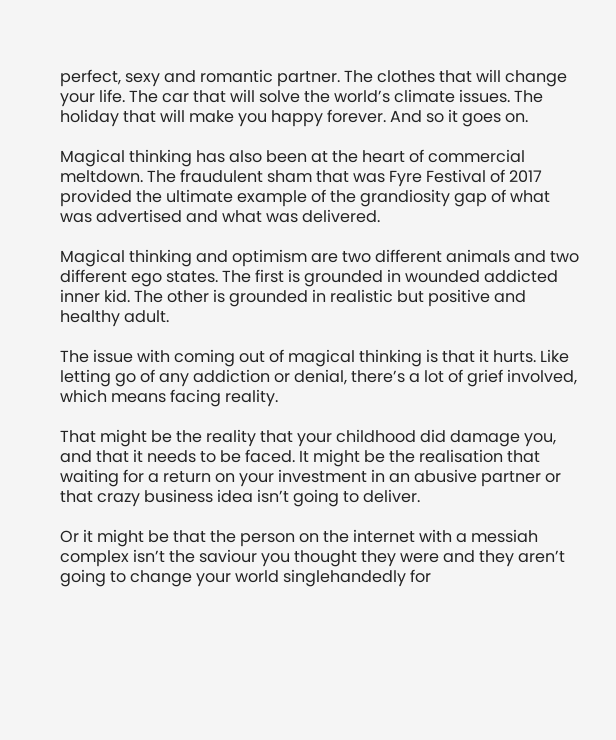perfect, sexy and romantic partner. The clothes that will change your life. The car that will solve the world’s climate issues. The holiday that will make you happy forever. And so it goes on.

Magical thinking has also been at the heart of commercial meltdown. The fraudulent sham that was Fyre Festival of 2017 provided the ultimate example of the grandiosity gap of what was advertised and what was delivered.

Magical thinking and optimism are two different animals and two different ego states. The first is grounded in wounded addicted inner kid. The other is grounded in realistic but positive and healthy adult.

The issue with coming out of magical thinking is that it hurts. Like letting go of any addiction or denial, there’s a lot of grief involved, which means facing reality.

That might be the reality that your childhood did damage you, and that it needs to be faced. It might be the realisation that waiting for a return on your investment in an abusive partner or that crazy business idea isn’t going to deliver.

Or it might be that the person on the internet with a messiah complex isn’t the saviour you thought they were and they aren’t going to change your world singlehandedly for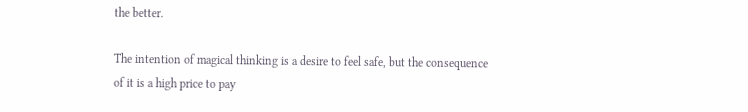the better.

The intention of magical thinking is a desire to feel safe, but the consequence of it is a high price to pay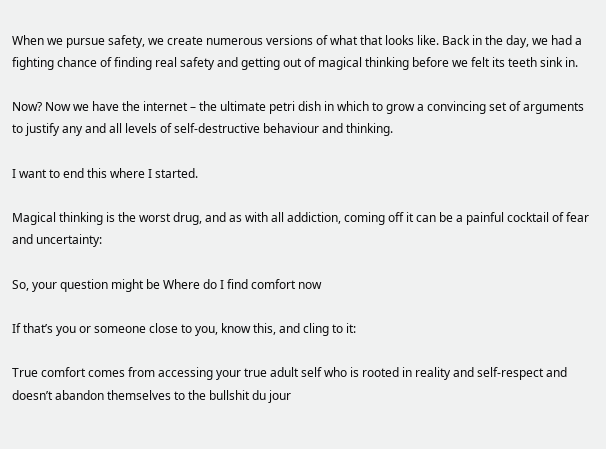When we pursue safety, we create numerous versions of what that looks like. Back in the day, we had a fighting chance of finding real safety and getting out of magical thinking before we felt its teeth sink in.

Now? Now we have the internet – the ultimate petri dish in which to grow a convincing set of arguments to justify any and all levels of self-destructive behaviour and thinking.

I want to end this where I started.

Magical thinking is the worst drug, and as with all addiction, coming off it can be a painful cocktail of fear and uncertainty:

So, your question might be Where do I find comfort now

If that’s you or someone close to you, know this, and cling to it:

True comfort comes from accessing your true adult self who is rooted in reality and self-respect and doesn’t abandon themselves to the bullshit du jour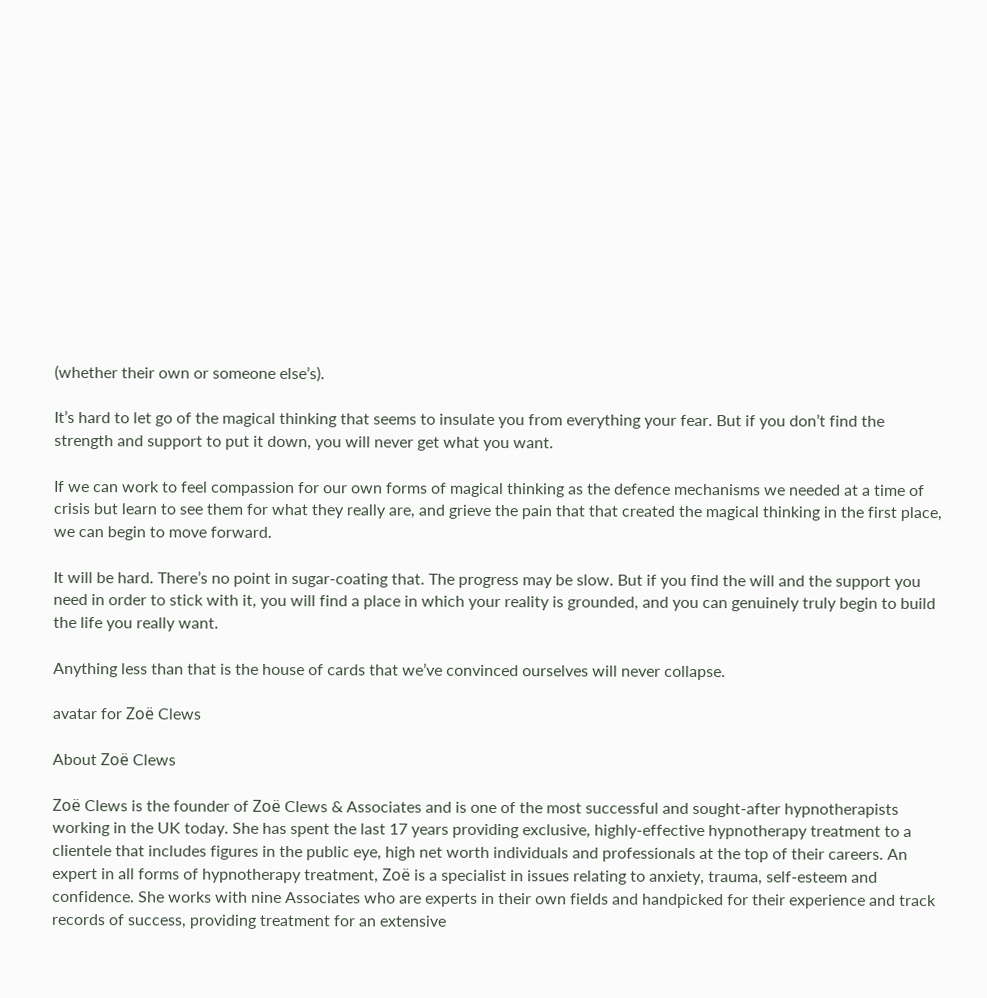(whether their own or someone else’s).

It’s hard to let go of the magical thinking that seems to insulate you from everything your fear. But if you don’t find the strength and support to put it down, you will never get what you want.

If we can work to feel compassion for our own forms of magical thinking as the defence mechanisms we needed at a time of crisis but learn to see them for what they really are, and grieve the pain that that created the magical thinking in the first place, we can begin to move forward.

It will be hard. There’s no point in sugar-coating that. The progress may be slow. But if you find the will and the support you need in order to stick with it, you will find a place in which your reality is grounded, and you can genuinely truly begin to build the life you really want.

Anything less than that is the house of cards that we’ve convinced ourselves will never collapse.

avatar for Zoë Clews

About Zoë Clews

Zoë Clews is the founder of Zoë Clews & Associates and is one of the most successful and sought-after hypnotherapists working in the UK today. She has spent the last 17 years providing exclusive, highly-effective hypnotherapy treatment to a clientele that includes figures in the public eye, high net worth individuals and professionals at the top of their careers. An expert in all forms of hypnotherapy treatment, Zoë is a specialist in issues relating to anxiety, trauma, self-esteem and confidence. She works with nine Associates who are experts in their own fields and handpicked for their experience and track records of success, providing treatment for an extensive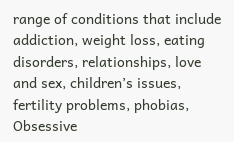range of conditions that include addiction, weight loss, eating disorders, relationships, love and sex, children’s issues, fertility problems, phobias, Obsessive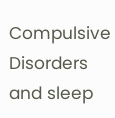Compulsive Disorders and sleep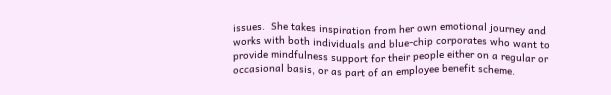issues.  She takes inspiration from her own emotional journey and works with both individuals and blue-chip corporates who want to provide mindfulness support for their people either on a regular or occasional basis, or as part of an employee benefit scheme.